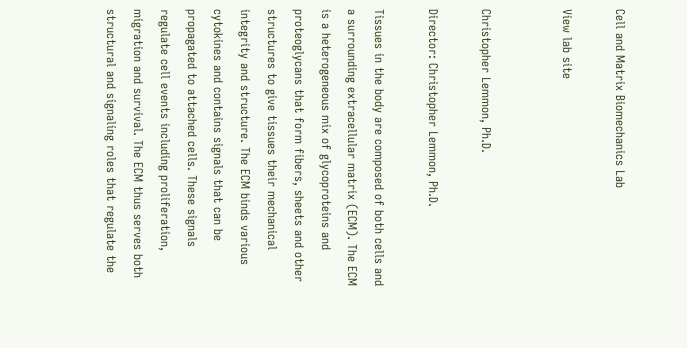Cell and Matrix Biomechanics Lab

View lab site


Christopher Lemmon, Ph.D.

Director: Christopher Lemmon, Ph.D.

Tissues in the body are composed of both cells and a surrounding extracellular matrix (ECM). The ECM is a heterogeneous mix of glycoproteins and proteoglycans that form fibers, sheets and other structures to give tissues their mechanical integrity and structure. The ECM binds various cytokines and contains signals that can be propagated to attached cells. These signals regulate cell events including proliferation, migration and survival. The ECM thus serves both structural and signaling roles that regulate the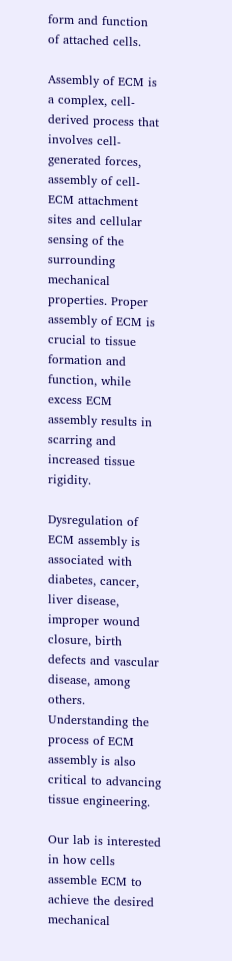form and function of attached cells.

Assembly of ECM is a complex, cell-derived process that involves cell-generated forces, assembly of cell-ECM attachment sites and cellular sensing of the surrounding mechanical properties. Proper assembly of ECM is crucial to tissue formation and function, while excess ECM assembly results in scarring and increased tissue rigidity.

Dysregulation of ECM assembly is associated with diabetes, cancer, liver disease, improper wound closure, birth defects and vascular disease, among others. Understanding the process of ECM assembly is also critical to advancing tissue engineering.

Our lab is interested in how cells assemble ECM to achieve the desired mechanical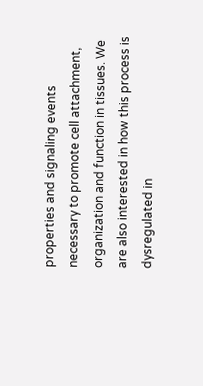properties and signaling events necessary to promote cell attachment, organization and function in tissues. We are also interested in how this process is dysregulated in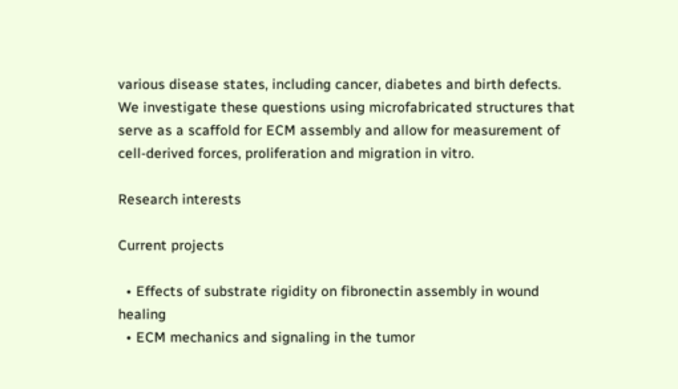various disease states, including cancer, diabetes and birth defects. We investigate these questions using microfabricated structures that serve as a scaffold for ECM assembly and allow for measurement of cell-derived forces, proliferation and migration in vitro.

Research interests

Current projects

  • Effects of substrate rigidity on fibronectin assembly in wound healing
  • ECM mechanics and signaling in the tumor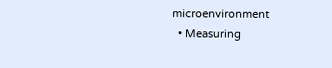microenvironment
  • Measuring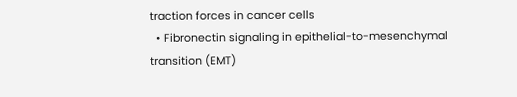traction forces in cancer cells
  • Fibronectin signaling in epithelial-to-mesenchymal transition (EMT)